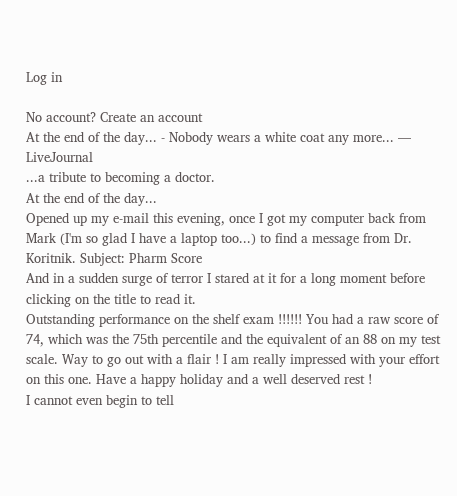Log in

No account? Create an account
At the end of the day... - Nobody wears a white coat any more... — LiveJournal
...a tribute to becoming a doctor.
At the end of the day...
Opened up my e-mail this evening, once I got my computer back from Mark (I'm so glad I have a laptop too...) to find a message from Dr. Koritnik. Subject: Pharm Score
And in a sudden surge of terror I stared at it for a long moment before clicking on the title to read it.
Outstanding performance on the shelf exam !!!!!! You had a raw score of 74, which was the 75th percentile and the equivalent of an 88 on my test scale. Way to go out with a flair ! I am really impressed with your effort on this one. Have a happy holiday and a well deserved rest !
I cannot even begin to tell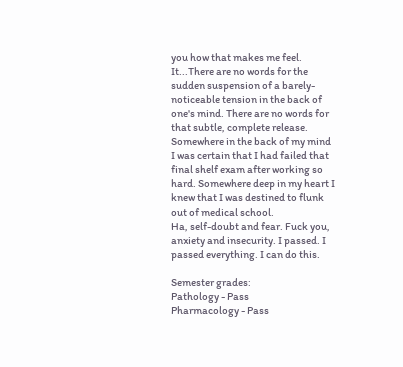you how that makes me feel. It...There are no words for the sudden suspension of a barely-noticeable tension in the back of one's mind. There are no words for that subtle, complete release. Somewhere in the back of my mind I was certain that I had failed that final shelf exam after working so hard. Somewhere deep in my heart I knew that I was destined to flunk out of medical school.
Ha, self-doubt and fear. Fuck you, anxiety and insecurity. I passed. I passed everything. I can do this.

Semester grades:
Pathology - Pass
Pharmacology - Pass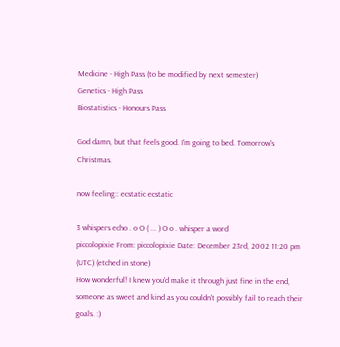Medicine - High Pass (to be modified by next semester)
Genetics - High Pass
Biostatistics - Honours Pass

God damn, but that feels good. I'm going to bed. Tomorrow's Christmas.

now feeling:: ecstatic ecstatic

3 whispers echo . o O ( ... ) O o . whisper a word
piccolopixie From: piccolopixie Date: December 23rd, 2002 11:20 pm (UTC) (etched in stone)
How wonderful! I knew you'd make it through just fine in the end, someone as sweet and kind as you couldn't possibly fail to reach their goals. :)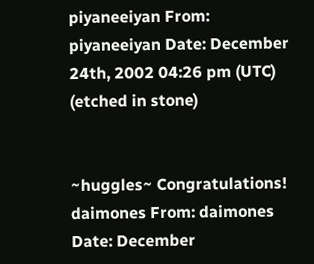piyaneeiyan From: piyaneeiyan Date: December 24th, 2002 04:26 pm (UTC) (etched in stone)


~huggles~ Congratulations!
daimones From: daimones Date: December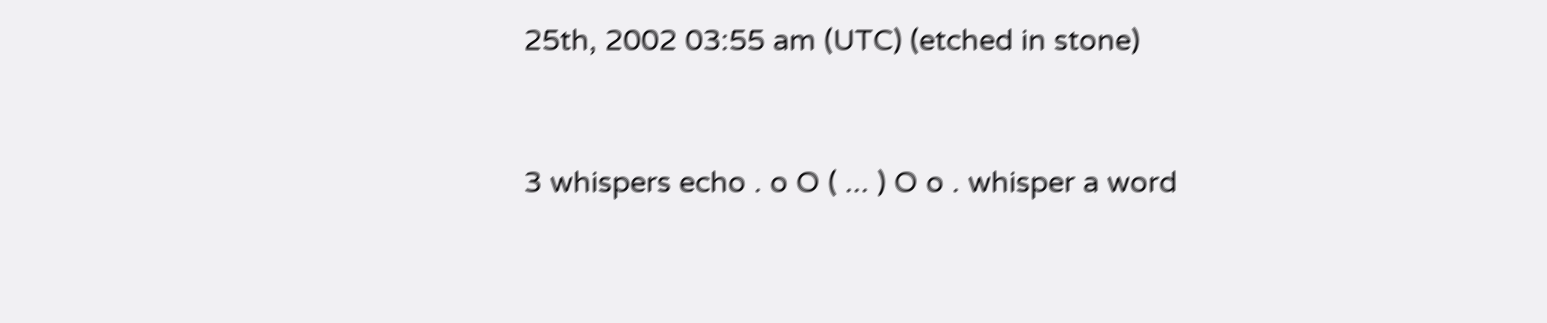25th, 2002 03:55 am (UTC) (etched in stone)


3 whispers echo . o O ( ... ) O o . whisper a word